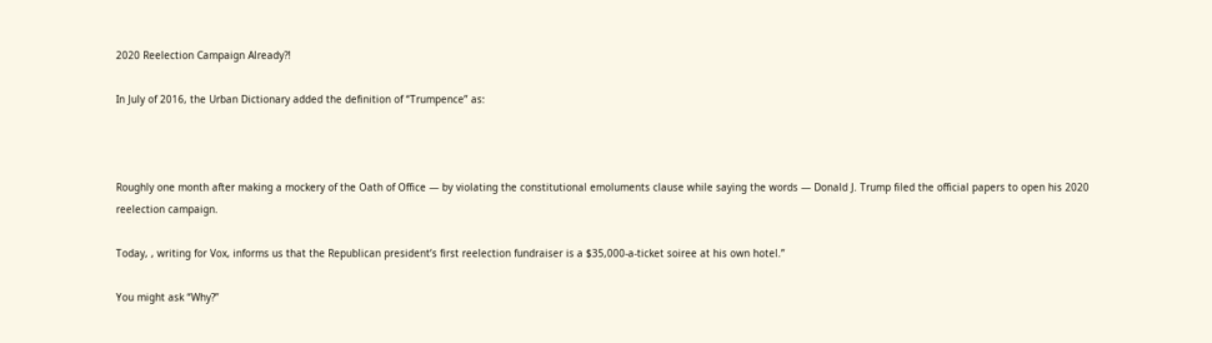2020 Reelection Campaign Already?!

In July of 2016, the Urban Dictionary added the definition of “Trumpence” as:



Roughly one month after making a mockery of the Oath of Office — by violating the constitutional emoluments clause while saying the words — Donald J. Trump filed the official papers to open his 2020 reelection campaign.

Today, , writing for Vox, informs us that the Republican president’s first reelection fundraiser is a $35,000-a-ticket soiree at his own hotel.”

You might ask “Why?”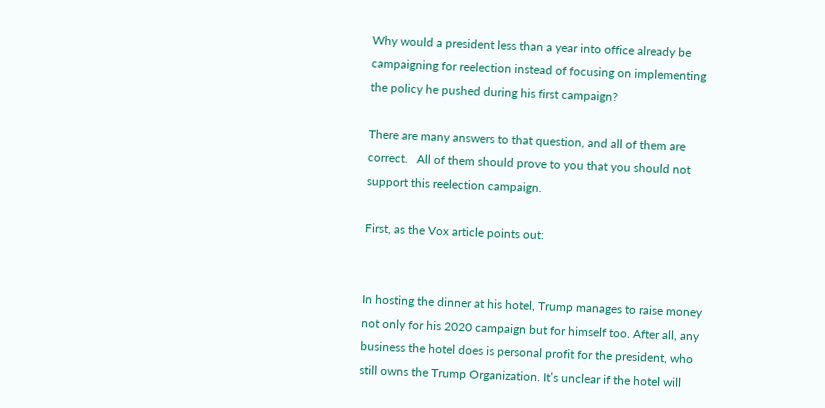Why would a president less than a year into office already be campaigning for reelection instead of focusing on implementing the policy he pushed during his first campaign?

There are many answers to that question, and all of them are correct.   All of them should prove to you that you should not support this reelection campaign.

First, as the Vox article points out:


In hosting the dinner at his hotel, Trump manages to raise money not only for his 2020 campaign but for himself too. After all, any business the hotel does is personal profit for the president, who still owns the Trump Organization. It’s unclear if the hotel will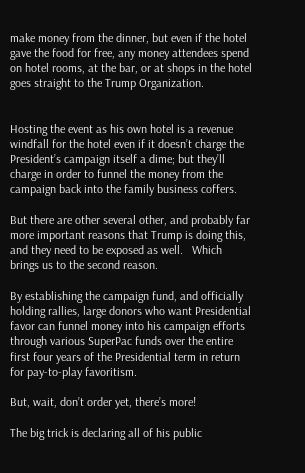make money from the dinner, but even if the hotel gave the food for free, any money attendees spend on hotel rooms, at the bar, or at shops in the hotel goes straight to the Trump Organization.


Hosting the event as his own hotel is a revenue windfall for the hotel even if it doesn’t charge the President’s campaign itself a dime; but they’ll charge in order to funnel the money from the campaign back into the family business coffers.

But there are other several other, and probably far more important reasons that Trump is doing this, and they need to be exposed as well.   Which brings us to the second reason.

By establishing the campaign fund, and officially holding rallies, large donors who want Presidential favor can funnel money into his campaign efforts through various SuperPac funds over the entire first four years of the Presidential term in return for pay-to-play favoritism.

But, wait, don’t order yet, there’s more!

The big trick is declaring all of his public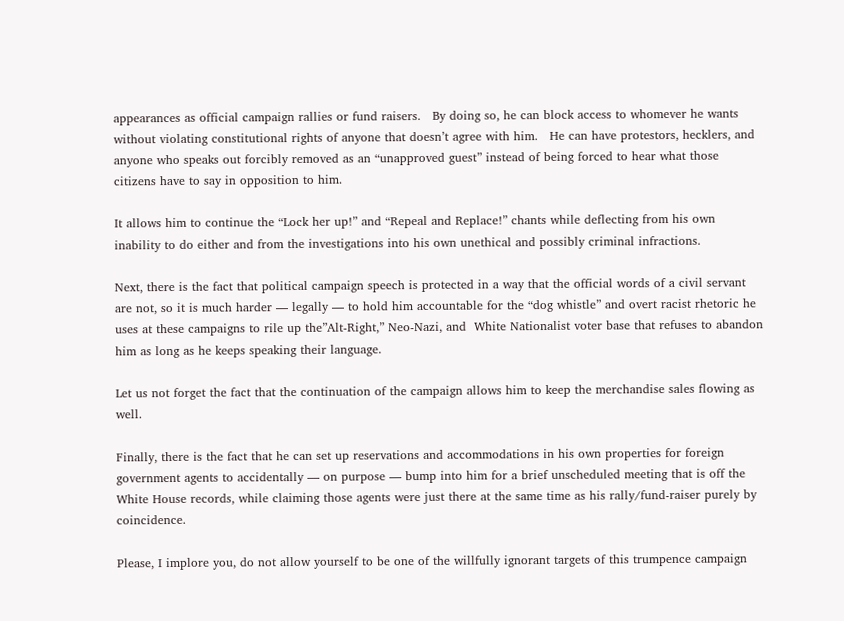appearances as official campaign rallies or fund raisers.   By doing so, he can block access to whomever he wants without violating constitutional rights of anyone that doesn’t agree with him.   He can have protestors, hecklers, and anyone who speaks out forcibly removed as an “unapproved guest” instead of being forced to hear what those citizens have to say in opposition to him.

It allows him to continue the “Lock her up!” and “Repeal and Replace!” chants while deflecting from his own inability to do either and from the investigations into his own unethical and possibly criminal infractions.

Next, there is the fact that political campaign speech is protected in a way that the official words of a civil servant are not, so it is much harder — legally — to hold him accountable for the “dog whistle” and overt racist rhetoric he uses at these campaigns to rile up the”Alt-Right,” Neo-Nazi, and  White Nationalist voter base that refuses to abandon him as long as he keeps speaking their language.

Let us not forget the fact that the continuation of the campaign allows him to keep the merchandise sales flowing as well.

Finally, there is the fact that he can set up reservations and accommodations in his own properties for foreign government agents to accidentally — on purpose — bump into him for a brief unscheduled meeting that is off the White House records, while claiming those agents were just there at the same time as his rally/fund-raiser purely by coincidence.

Please, I implore you, do not allow yourself to be one of the willfully ignorant targets of this trumpence campaign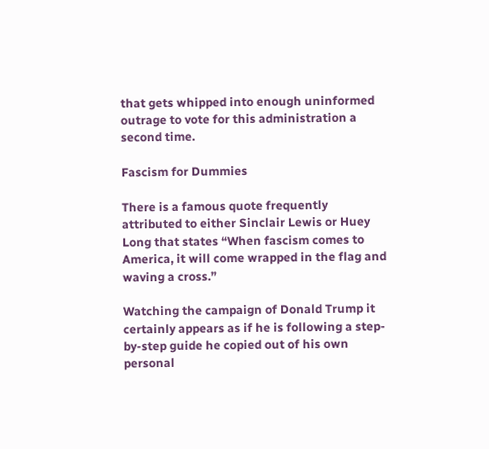that gets whipped into enough uninformed outrage to vote for this administration a second time.

Fascism for Dummies

There is a famous quote frequently attributed to either Sinclair Lewis or Huey Long that states “When fascism comes to America, it will come wrapped in the flag and waving a cross.”

Watching the campaign of Donald Trump it certainly appears as if he is following a step-by-step guide he copied out of his own personal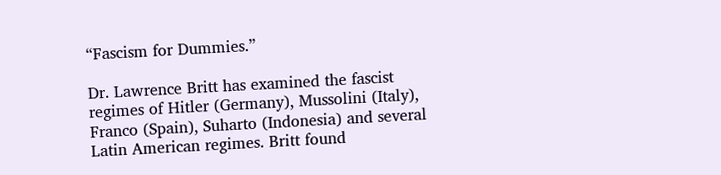“Fascism for Dummies.”

Dr. Lawrence Britt has examined the fascist regimes of Hitler (Germany), Mussolini (Italy), Franco (Spain), Suharto (Indonesia) and several Latin American regimes. Britt found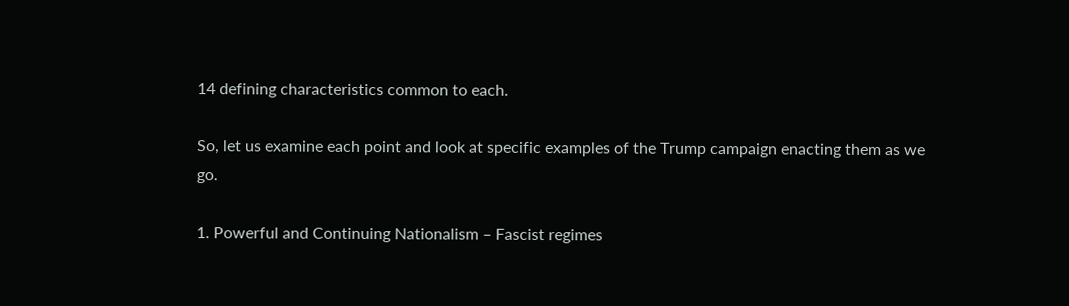14 defining characteristics common to each.

So, let us examine each point and look at specific examples of the Trump campaign enacting them as we go.

1. Powerful and Continuing Nationalism – Fascist regimes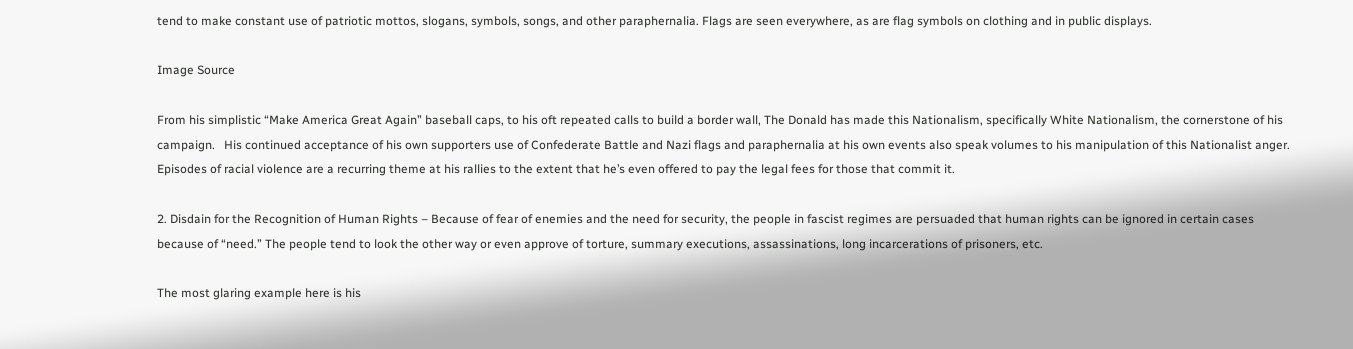tend to make constant use of patriotic mottos, slogans, symbols, songs, and other paraphernalia. Flags are seen everywhere, as are flag symbols on clothing and in public displays.

Image Source

From his simplistic “Make America Great Again” baseball caps, to his oft repeated calls to build a border wall, The Donald has made this Nationalism, specifically White Nationalism, the cornerstone of his campaign.   His continued acceptance of his own supporters use of Confederate Battle and Nazi flags and paraphernalia at his own events also speak volumes to his manipulation of this Nationalist anger.   Episodes of racial violence are a recurring theme at his rallies to the extent that he’s even offered to pay the legal fees for those that commit it.

2. Disdain for the Recognition of Human Rights – Because of fear of enemies and the need for security, the people in fascist regimes are persuaded that human rights can be ignored in certain cases because of “need.” The people tend to look the other way or even approve of torture, summary executions, assassinations, long incarcerations of prisoners, etc.

The most glaring example here is his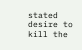stated desire to kill the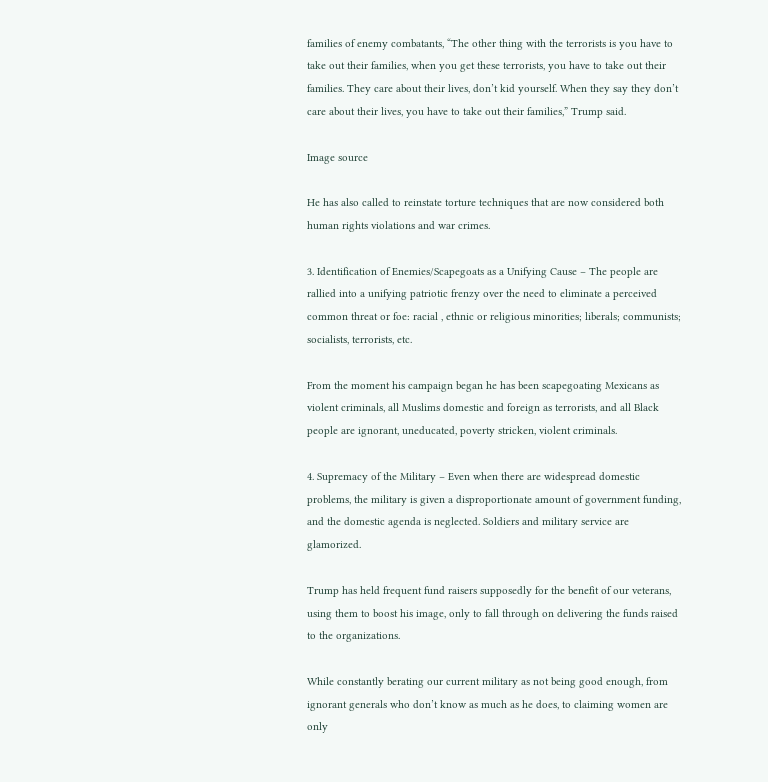families of enemy combatants, “The other thing with the terrorists is you have to take out their families, when you get these terrorists, you have to take out their families. They care about their lives, don’t kid yourself. When they say they don’t care about their lives, you have to take out their families,” Trump said.

Image source

He has also called to reinstate torture techniques that are now considered both human rights violations and war crimes.

3. Identification of Enemies/Scapegoats as a Unifying Cause – The people are rallied into a unifying patriotic frenzy over the need to eliminate a perceived common threat or foe: racial , ethnic or religious minorities; liberals; communists; socialists, terrorists, etc.

From the moment his campaign began he has been scapegoating Mexicans as violent criminals, all Muslims domestic and foreign as terrorists, and all Black people are ignorant, uneducated, poverty stricken, violent criminals.

4. Supremacy of the Military – Even when there are widespread domestic problems, the military is given a disproportionate amount of government funding, and the domestic agenda is neglected. Soldiers and military service are glamorized.

Trump has held frequent fund raisers supposedly for the benefit of our veterans, using them to boost his image, only to fall through on delivering the funds raised to the organizations.

While constantly berating our current military as not being good enough, from ignorant generals who don’t know as much as he does, to claiming women are only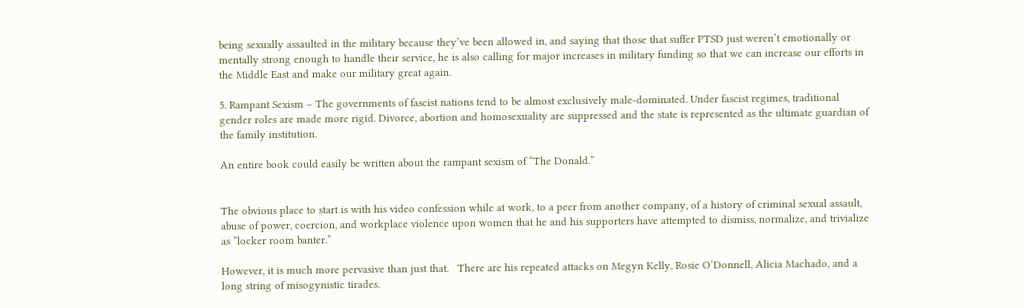being sexually assaulted in the military because they’ve been allowed in, and saying that those that suffer PTSD just weren’t emotionally or mentally strong enough to handle their service, he is also calling for major increases in military funding so that we can increase our efforts in the Middle East and make our military great again.

5. Rampant Sexism – The governments of fascist nations tend to be almost exclusively male-dominated. Under fascist regimes, traditional gender roles are made more rigid. Divorce, abortion and homosexuality are suppressed and the state is represented as the ultimate guardian of the family institution.

An entire book could easily be written about the rampant sexism of “The Donald.”


The obvious place to start is with his video confession while at work, to a peer from another company, of a history of criminal sexual assault, abuse of power, coercion, and workplace violence upon women that he and his supporters have attempted to dismiss, normalize, and trivialize as “locker room banter.”

However, it is much more pervasive than just that.   There are his repeated attacks on Megyn Kelly, Rosie O’Donnell, Alicia Machado, and a long string of misogynistic tirades.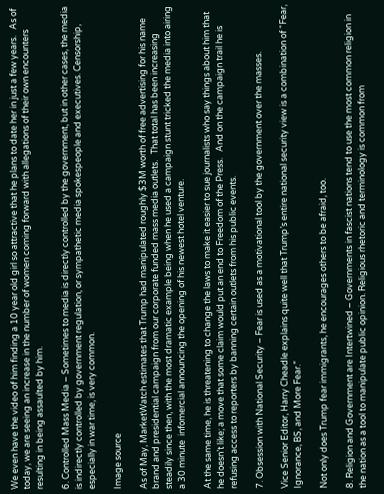We even have the video of him finding a 10 year old girl so attractive that he plans to date her in just a few years.   As of today, we are seeing an increase in the number of women coming forward with allegations of their own encounters resulting in being assaulted by him.

6. Controlled Mass Media – Sometimes to media is directly controlled by the government, but in other cases, the media is indirectly controlled by government regulation, or sympathetic media spokespeople and executives. Censorship, especially in war time, is very common.

Image source

As of May, MarketWatch estimates that Trump had manipulated roughly $3M worth of free advertising for his name brand and presidential campaign from our corporate funded mass media outlets.   That total has been increasing steadily since then, with the most dramatic example being when he used a campaign stunt tricked the media into airing a 30 minute  infomercial announcing the opening of his newest hotel venture.

At the same time, he is threatening to change the laws to make it easier to sue journalists who say things about him that he doesn’t like; a move that some claim would put an end to Freedom of the Press.   And on the campaign trail he is refusing access to reporters by banning certain outlets from his public events.

7. Obsession with National Security – Fear is used as a motivational tool by the government over the masses.

Vice Senior Editor, Harry Cheadle explains quite well that Trump’s entire national security view is a combination of “Fear, Ignorance, BS, and More Fear.”

Not only does Trump fear immigrants, he encourages others to be afraid, too.

8. Religion and Government are Intertwined – Governments in fascist nations tend to use the most common religion in the nation as a tool to manipulate public opinion. Religious rhetoric and terminology is common from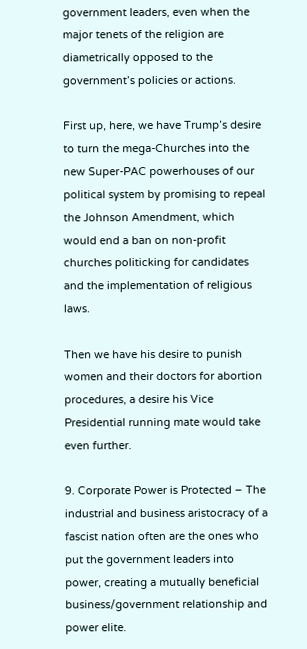government leaders, even when the major tenets of the religion are diametrically opposed to the government’s policies or actions.

First up, here, we have Trump’s desire to turn the mega-Churches into the new Super-PAC powerhouses of our political system by promising to repeal the Johnson Amendment, which would end a ban on non-profit churches politicking for candidates and the implementation of religious laws.

Then we have his desire to punish women and their doctors for abortion procedures, a desire his Vice Presidential running mate would take even further.

9. Corporate Power is Protected – The industrial and business aristocracy of a fascist nation often are the ones who put the government leaders into power, creating a mutually beneficial business/government relationship and power elite.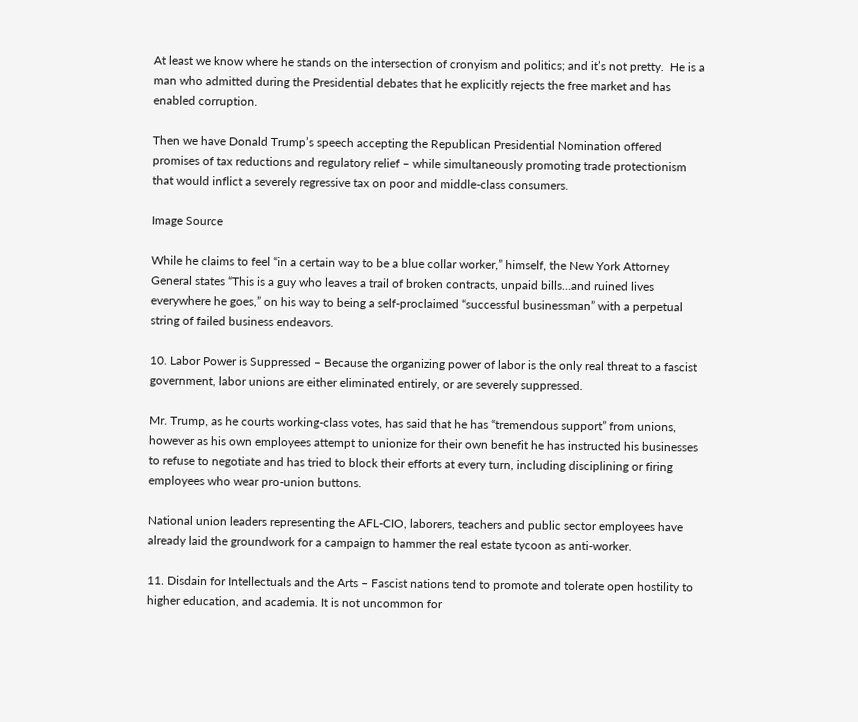At least we know where he stands on the intersection of cronyism and politics; and it’s not pretty.  He is a man who admitted during the Presidential debates that he explicitly rejects the free market and has enabled corruption.

Then we have Donald Trump’s speech accepting the Republican Presidential Nomination offered promises of tax reductions and regulatory relief – while simultaneously promoting trade protectionism that would inflict a severely regressive tax on poor and middle-class consumers.

Image Source

While he claims to feel “in a certain way to be a blue collar worker,” himself, the New York Attorney General states “This is a guy who leaves a trail of broken contracts, unpaid bills…and ruined lives everywhere he goes,” on his way to being a self-proclaimed “successful businessman” with a perpetual string of failed business endeavors.

10. Labor Power is Suppressed – Because the organizing power of labor is the only real threat to a fascist government, labor unions are either eliminated entirely, or are severely suppressed.

Mr. Trump, as he courts working-class votes, has said that he has “tremendous support” from unions, however as his own employees attempt to unionize for their own benefit he has instructed his businesses to refuse to negotiate and has tried to block their efforts at every turn, including disciplining or firing employees who wear pro-union buttons.

National union leaders representing the AFL-CIO, laborers, teachers and public sector employees have already laid the groundwork for a campaign to hammer the real estate tycoon as anti-worker.

11. Disdain for Intellectuals and the Arts – Fascist nations tend to promote and tolerate open hostility to higher education, and academia. It is not uncommon for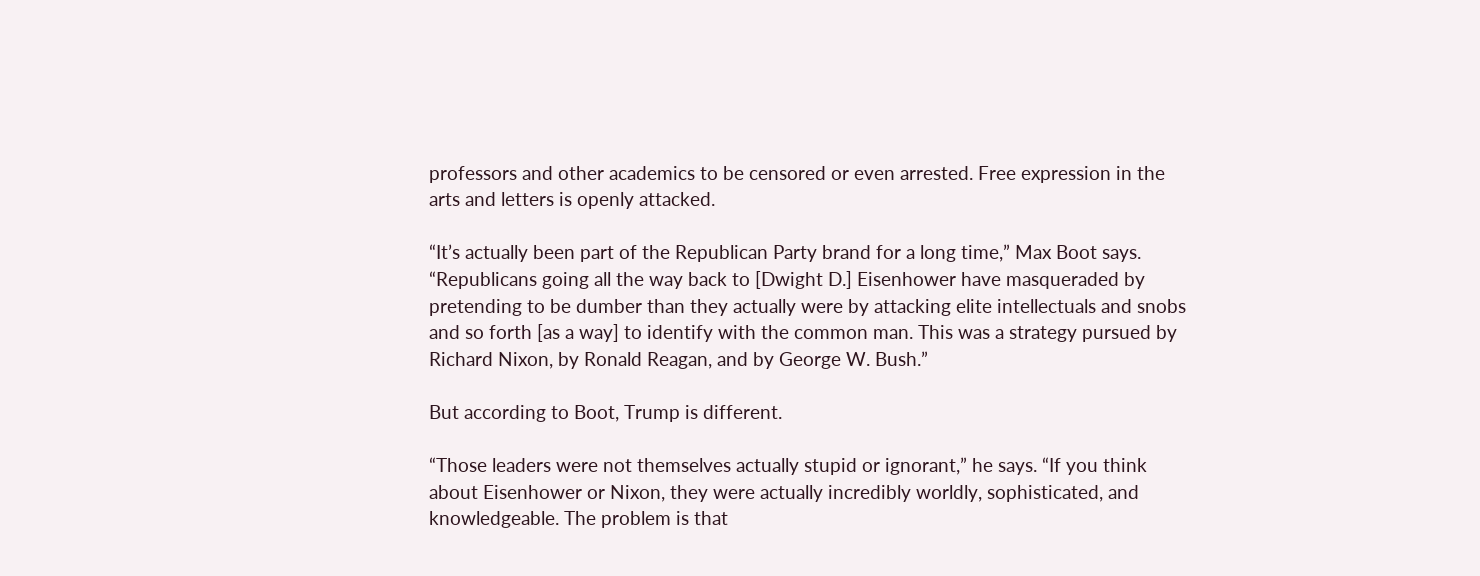professors and other academics to be censored or even arrested. Free expression in the arts and letters is openly attacked.

“It’s actually been part of the Republican Party brand for a long time,” Max Boot says. “Republicans going all the way back to [Dwight D.] Eisenhower have masqueraded by pretending to be dumber than they actually were by attacking elite intellectuals and snobs and so forth [as a way] to identify with the common man. This was a strategy pursued by Richard Nixon, by Ronald Reagan, and by George W. Bush.”

But according to Boot, Trump is different.

“Those leaders were not themselves actually stupid or ignorant,” he says. “If you think about Eisenhower or Nixon, they were actually incredibly worldly, sophisticated, and knowledgeable. The problem is that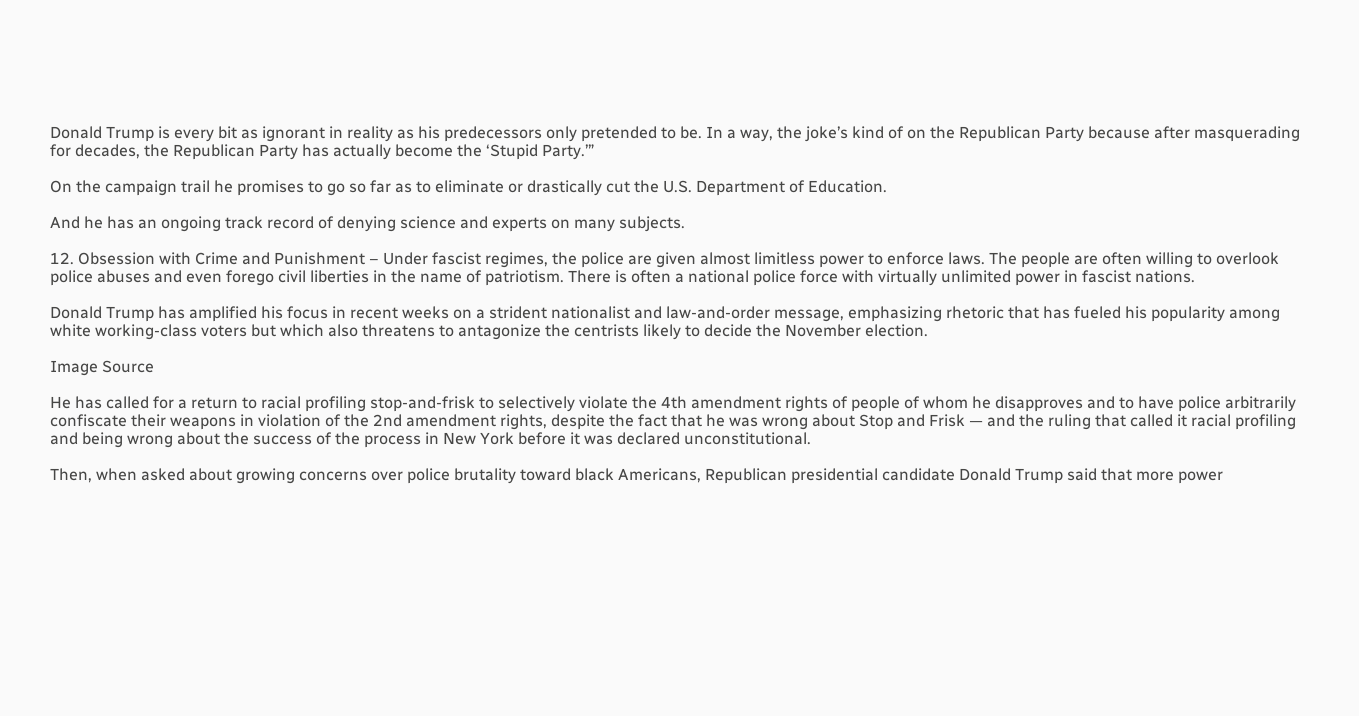Donald Trump is every bit as ignorant in reality as his predecessors only pretended to be. In a way, the joke’s kind of on the Republican Party because after masquerading for decades, the Republican Party has actually become the ‘Stupid Party.’”

On the campaign trail he promises to go so far as to eliminate or drastically cut the U.S. Department of Education.

And he has an ongoing track record of denying science and experts on many subjects.

12. Obsession with Crime and Punishment – Under fascist regimes, the police are given almost limitless power to enforce laws. The people are often willing to overlook police abuses and even forego civil liberties in the name of patriotism. There is often a national police force with virtually unlimited power in fascist nations.

Donald Trump has amplified his focus in recent weeks on a strident nationalist and law-and-order message, emphasizing rhetoric that has fueled his popularity among white working-class voters but which also threatens to antagonize the centrists likely to decide the November election.

Image Source

He has called for a return to racial profiling stop-and-frisk to selectively violate the 4th amendment rights of people of whom he disapproves and to have police arbitrarily confiscate their weapons in violation of the 2nd amendment rights, despite the fact that he was wrong about Stop and Frisk — and the ruling that called it racial profiling and being wrong about the success of the process in New York before it was declared unconstitutional.

Then, when asked about growing concerns over police brutality toward black Americans, Republican presidential candidate Donald Trump said that more power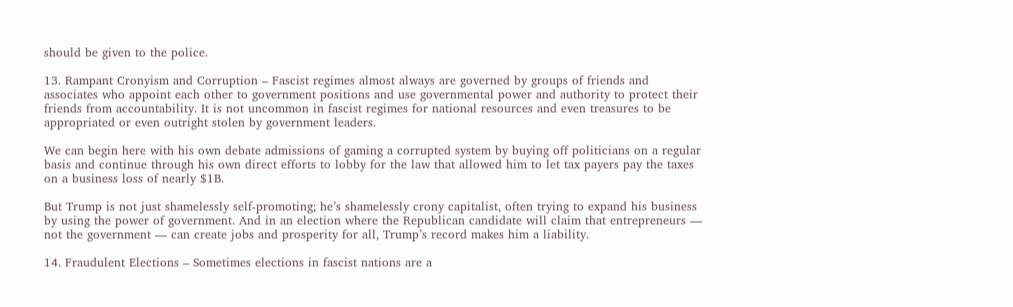should be given to the police.

13. Rampant Cronyism and Corruption – Fascist regimes almost always are governed by groups of friends and associates who appoint each other to government positions and use governmental power and authority to protect their friends from accountability. It is not uncommon in fascist regimes for national resources and even treasures to be appropriated or even outright stolen by government leaders.

We can begin here with his own debate admissions of gaming a corrupted system by buying off politicians on a regular basis and continue through his own direct efforts to lobby for the law that allowed him to let tax payers pay the taxes on a business loss of nearly $1B.

But Trump is not just shamelessly self-promoting; he’s shamelessly crony capitalist, often trying to expand his business by using the power of government. And in an election where the Republican candidate will claim that entrepreneurs — not the government — can create jobs and prosperity for all, Trump’s record makes him a liability.

14. Fraudulent Elections – Sometimes elections in fascist nations are a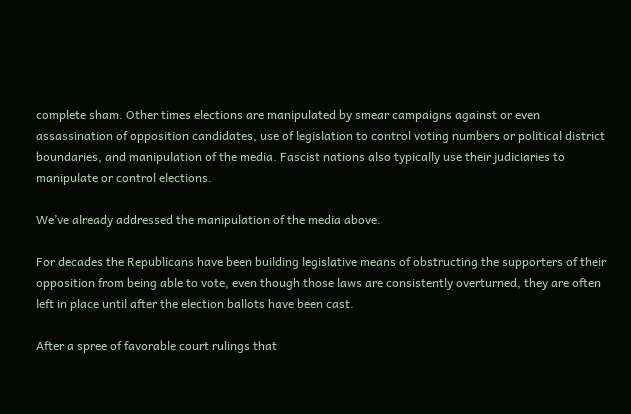complete sham. Other times elections are manipulated by smear campaigns against or even assassination of opposition candidates, use of legislation to control voting numbers or political district boundaries, and manipulation of the media. Fascist nations also typically use their judiciaries to manipulate or control elections.

We’ve already addressed the manipulation of the media above.

For decades the Republicans have been building legislative means of obstructing the supporters of their opposition from being able to vote, even though those laws are consistently overturned, they are often left in place until after the election ballots have been cast.

After a spree of favorable court rulings that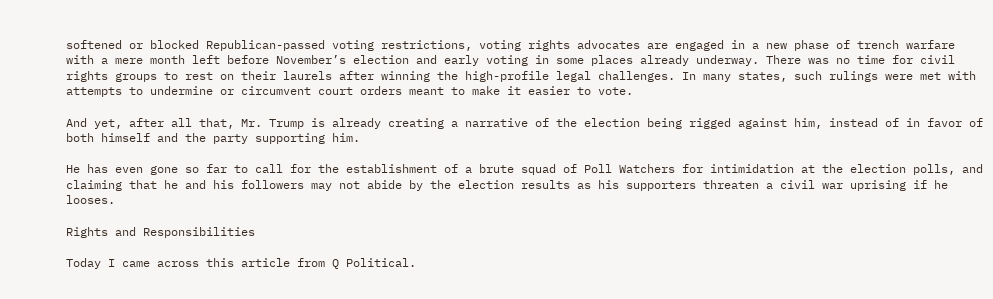softened or blocked Republican-passed voting restrictions, voting rights advocates are engaged in a new phase of trench warfare with a mere month left before November’s election and early voting in some places already underway. There was no time for civil rights groups to rest on their laurels after winning the high-profile legal challenges. In many states, such rulings were met with attempts to undermine or circumvent court orders meant to make it easier to vote.

And yet, after all that, Mr. Trump is already creating a narrative of the election being rigged against him, instead of in favor of both himself and the party supporting him.

He has even gone so far to call for the establishment of a brute squad of Poll Watchers for intimidation at the election polls, and claiming that he and his followers may not abide by the election results as his supporters threaten a civil war uprising if he looses.

Rights and Responsibilities

Today I came across this article from Q Political.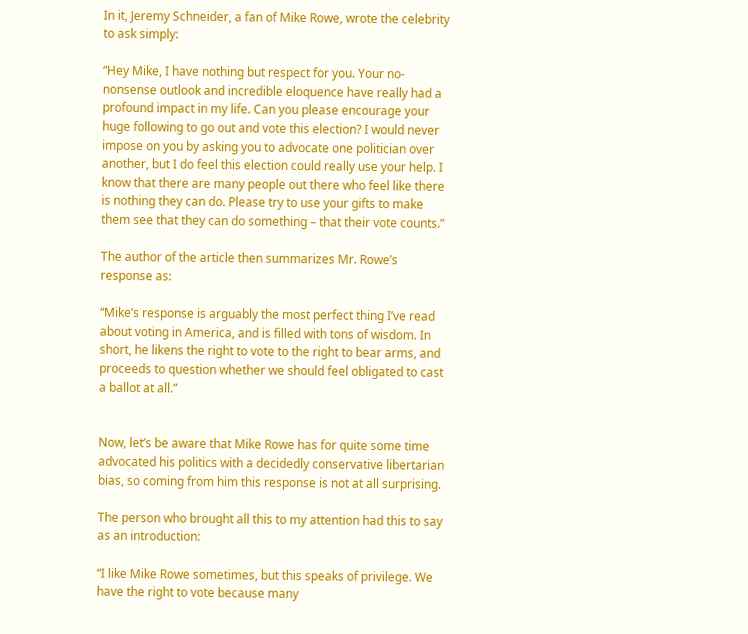In it, Jeremy Schneider, a fan of Mike Rowe, wrote the celebrity to ask simply:

“Hey Mike, I have nothing but respect for you. Your no-nonsense outlook and incredible eloquence have really had a profound impact in my life. Can you please encourage your huge following to go out and vote this election? I would never impose on you by asking you to advocate one politician over another, but I do feel this election could really use your help. I know that there are many people out there who feel like there is nothing they can do. Please try to use your gifts to make them see that they can do something – that their vote counts.”

The author of the article then summarizes Mr. Rowe’s response as:

“Mike’s response is arguably the most perfect thing I’ve read about voting in America, and is filled with tons of wisdom. In short, he likens the right to vote to the right to bear arms, and proceeds to question whether we should feel obligated to cast a ballot at all.”


Now, let’s be aware that Mike Rowe has for quite some time advocated his politics with a decidedly conservative libertarian bias, so coming from him this response is not at all surprising.

The person who brought all this to my attention had this to say as an introduction:

“I like Mike Rowe sometimes, but this speaks of privilege. We have the right to vote because many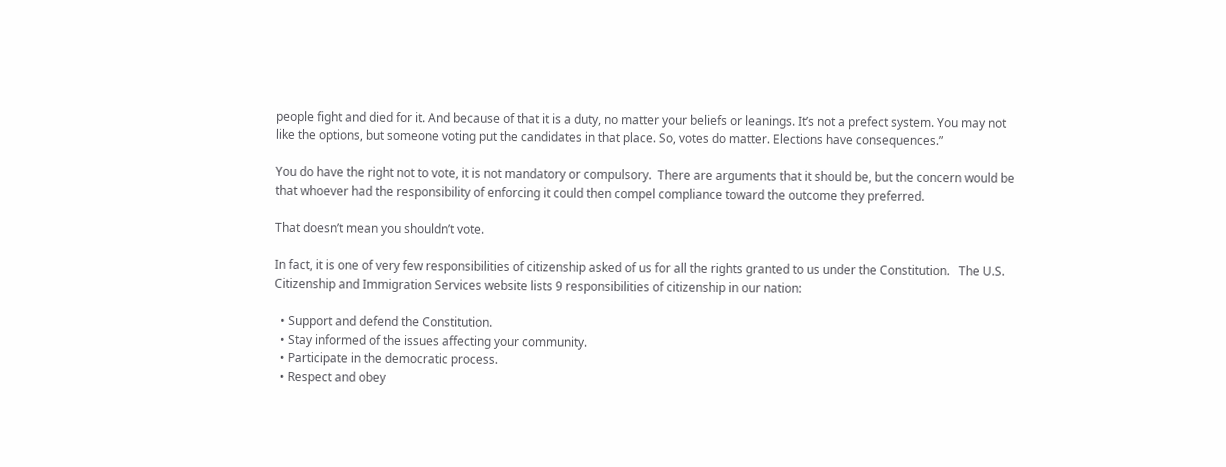people fight and died for it. And because of that it is a duty, no matter your beliefs or leanings. It’s not a prefect system. You may not like the options, but someone voting put the candidates in that place. So, votes do matter. Elections have consequences.”

You do have the right not to vote, it is not mandatory or compulsory.  There are arguments that it should be, but the concern would be that whoever had the responsibility of enforcing it could then compel compliance toward the outcome they preferred.

That doesn’t mean you shouldn’t vote.

In fact, it is one of very few responsibilities of citizenship asked of us for all the rights granted to us under the Constitution.   The U.S. Citizenship and Immigration Services website lists 9 responsibilities of citizenship in our nation:

  • Support and defend the Constitution.
  • Stay informed of the issues affecting your community.
  • Participate in the democratic process.
  • Respect and obey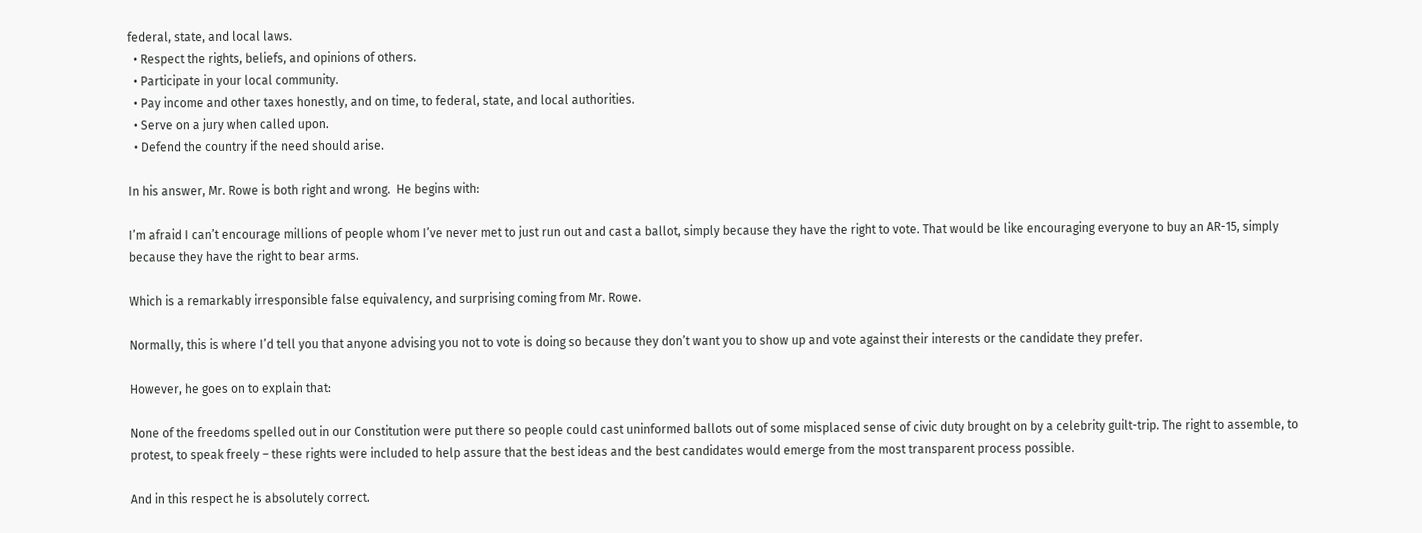federal, state, and local laws.
  • Respect the rights, beliefs, and opinions of others.
  • Participate in your local community.
  • Pay income and other taxes honestly, and on time, to federal, state, and local authorities.
  • Serve on a jury when called upon.
  • Defend the country if the need should arise.

In his answer, Mr. Rowe is both right and wrong.  He begins with:

I’m afraid I can’t encourage millions of people whom I’ve never met to just run out and cast a ballot, simply because they have the right to vote. That would be like encouraging everyone to buy an AR-15, simply because they have the right to bear arms.

Which is a remarkably irresponsible false equivalency, and surprising coming from Mr. Rowe.

Normally, this is where I’d tell you that anyone advising you not to vote is doing so because they don’t want you to show up and vote against their interests or the candidate they prefer.

However, he goes on to explain that:

None of the freedoms spelled out in our Constitution were put there so people could cast uninformed ballots out of some misplaced sense of civic duty brought on by a celebrity guilt-trip. The right to assemble, to protest, to speak freely – these rights were included to help assure that the best ideas and the best candidates would emerge from the most transparent process possible.

And in this respect he is absolutely correct.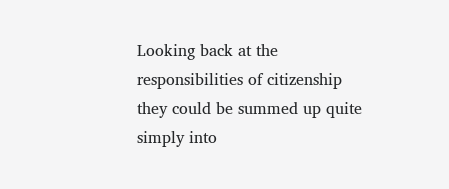Looking back at the responsibilities of citizenship they could be summed up quite simply into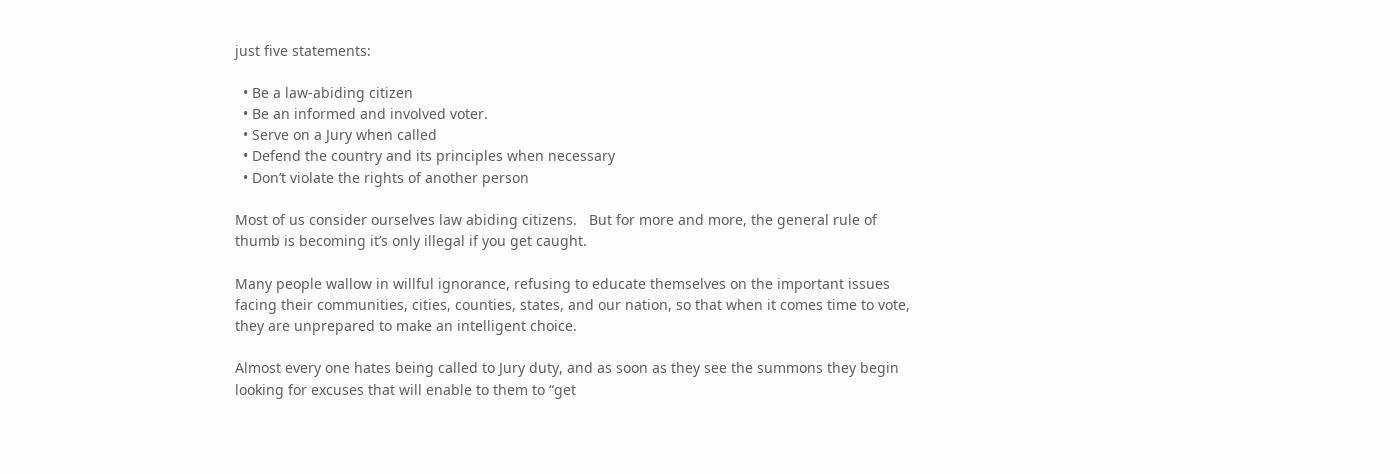just five statements:

  • Be a law-abiding citizen
  • Be an informed and involved voter.
  • Serve on a Jury when called
  • Defend the country and its principles when necessary
  • Don’t violate the rights of another person

Most of us consider ourselves law abiding citizens.   But for more and more, the general rule of thumb is becoming it’s only illegal if you get caught.

Many people wallow in willful ignorance, refusing to educate themselves on the important issues facing their communities, cities, counties, states, and our nation, so that when it comes time to vote, they are unprepared to make an intelligent choice.

Almost every one hates being called to Jury duty, and as soon as they see the summons they begin looking for excuses that will enable to them to “get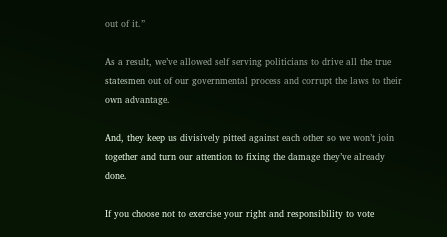out of it.”

As a result, we’ve allowed self serving politicians to drive all the true statesmen out of our governmental process and corrupt the laws to their own advantage.

And, they keep us divisively pitted against each other so we won’t join together and turn our attention to fixing the damage they’ve already done.

If you choose not to exercise your right and responsibility to vote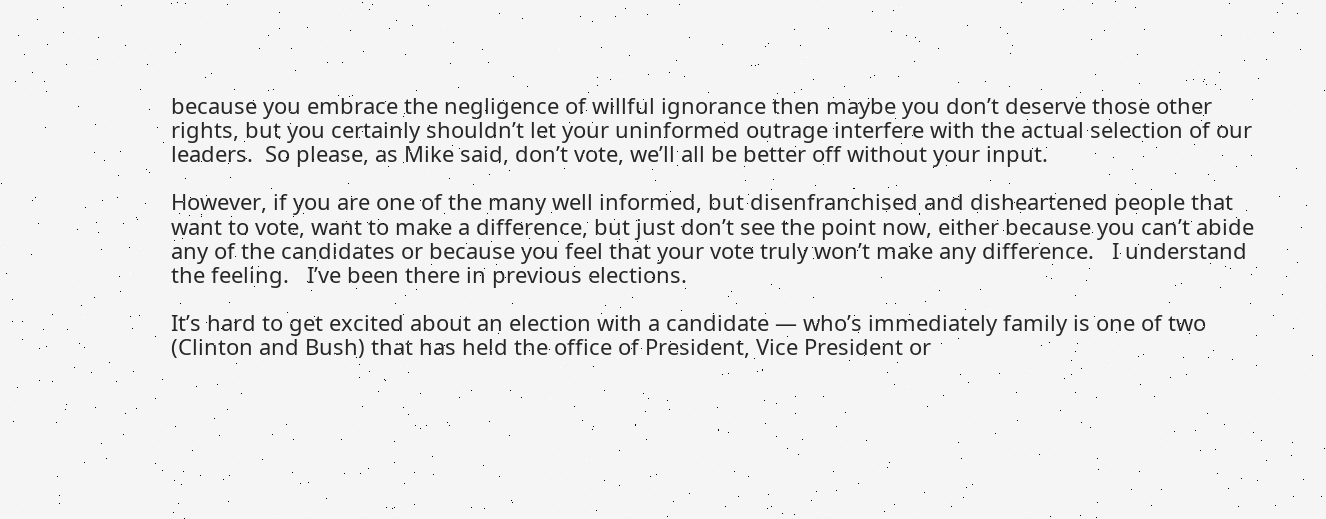because you embrace the negligence of willful ignorance then maybe you don’t deserve those other rights, but you certainly shouldn’t let your uninformed outrage interfere with the actual selection of our leaders.  So please, as Mike said, don’t vote, we’ll all be better off without your input.

However, if you are one of the many well informed, but disenfranchised and disheartened people that want to vote, want to make a difference, but just don’t see the point now, either because you can’t abide any of the candidates or because you feel that your vote truly won’t make any difference.   I understand the feeling.   I’ve been there in previous elections.

It’s hard to get excited about an election with a candidate — who’s immediately family is one of two (Clinton and Bush) that has held the office of President, Vice President or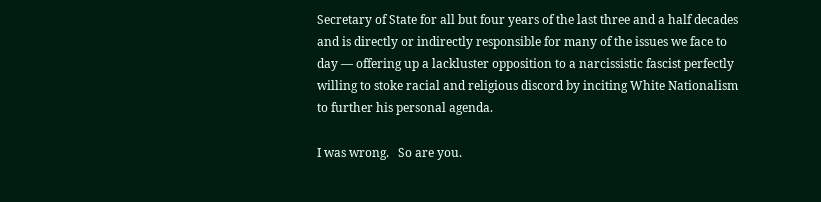Secretary of State for all but four years of the last three and a half decades and is directly or indirectly responsible for many of the issues we face to day — offering up a lackluster opposition to a narcissistic fascist perfectly willing to stoke racial and religious discord by inciting White Nationalism to further his personal agenda.

I was wrong.   So are you.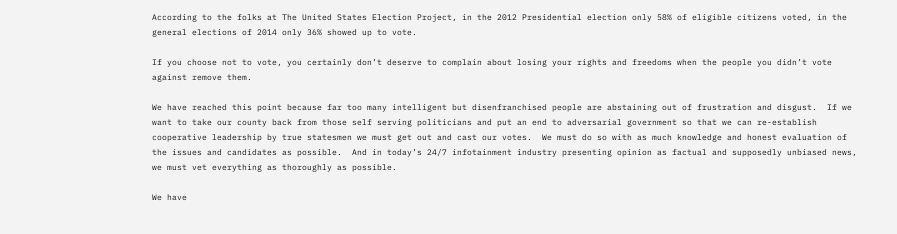According to the folks at The United States Election Project, in the 2012 Presidential election only 58% of eligible citizens voted, in the general elections of 2014 only 36% showed up to vote.

If you choose not to vote, you certainly don’t deserve to complain about losing your rights and freedoms when the people you didn’t vote against remove them.

We have reached this point because far too many intelligent but disenfranchised people are abstaining out of frustration and disgust.  If we want to take our county back from those self serving politicians and put an end to adversarial government so that we can re-establish cooperative leadership by true statesmen we must get out and cast our votes.  We must do so with as much knowledge and honest evaluation of the issues and candidates as possible.  And in today’s 24/7 infotainment industry presenting opinion as factual and supposedly unbiased news, we must vet everything as thoroughly as possible.

We have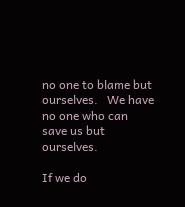no one to blame but ourselves.   We have no one who can save us but ourselves.

If we do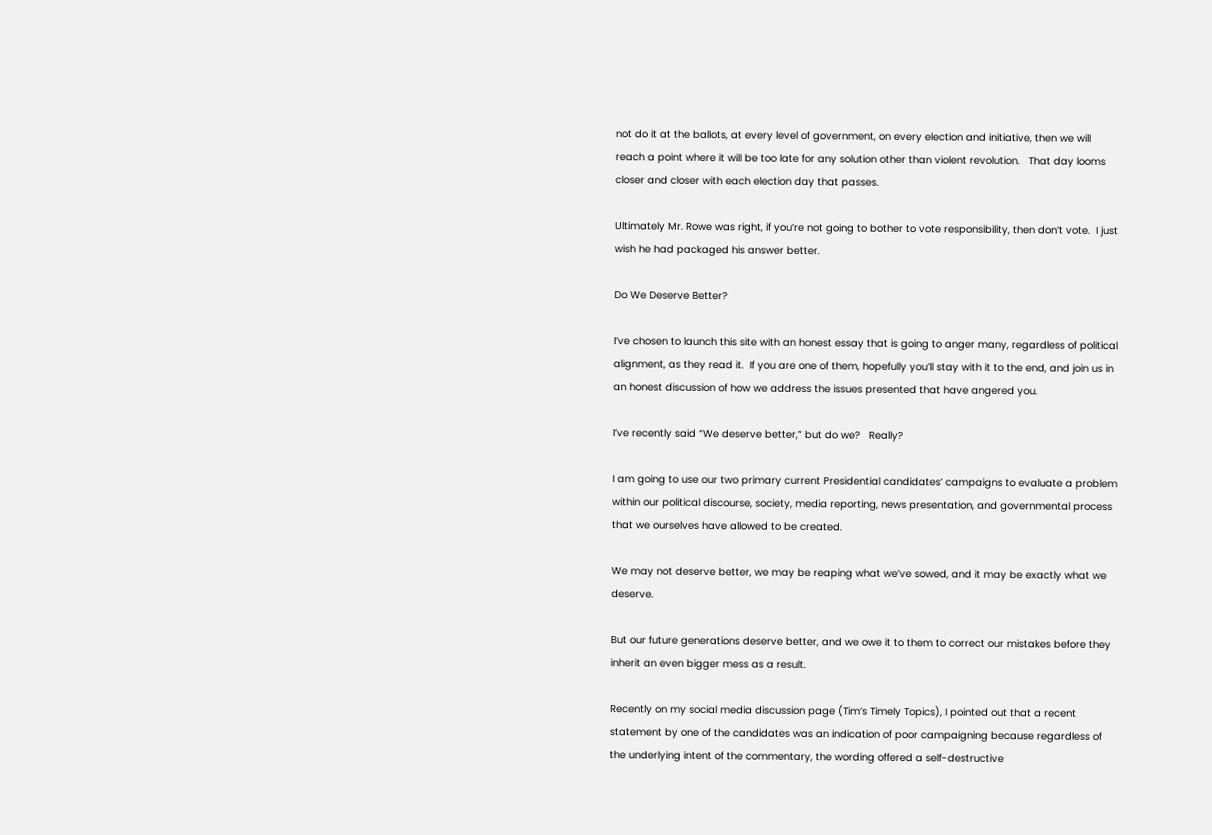not do it at the ballots, at every level of government, on every election and initiative, then we will reach a point where it will be too late for any solution other than violent revolution.   That day looms closer and closer with each election day that passes.

Ultimately Mr. Rowe was right, if you’re not going to bother to vote responsibility, then don’t vote.  I just wish he had packaged his answer better.

Do We Deserve Better?

I’ve chosen to launch this site with an honest essay that is going to anger many, regardless of political alignment, as they read it.  If you are one of them, hopefully you’ll stay with it to the end, and join us in an honest discussion of how we address the issues presented that have angered you.

I’ve recently said “We deserve better,” but do we?   Really?

I am going to use our two primary current Presidential candidates’ campaigns to evaluate a problem within our political discourse, society, media reporting, news presentation, and governmental process that we ourselves have allowed to be created.

We may not deserve better, we may be reaping what we’ve sowed, and it may be exactly what we deserve.

But our future generations deserve better, and we owe it to them to correct our mistakes before they inherit an even bigger mess as a result.

Recently on my social media discussion page (Tim’s Timely Topics), I pointed out that a recent statement by one of the candidates was an indication of poor campaigning because regardless of the underlying intent of the commentary, the wording offered a self-destructive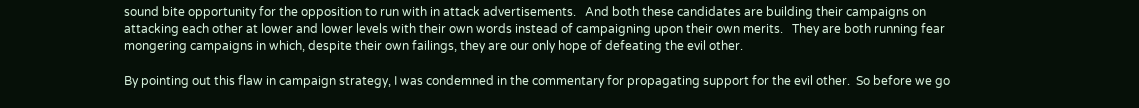sound bite opportunity for the opposition to run with in attack advertisements.   And both these candidates are building their campaigns on attacking each other at lower and lower levels with their own words instead of campaigning upon their own merits.   They are both running fear mongering campaigns in which, despite their own failings, they are our only hope of defeating the evil other.

By pointing out this flaw in campaign strategy, I was condemned in the commentary for propagating support for the evil other.  So before we go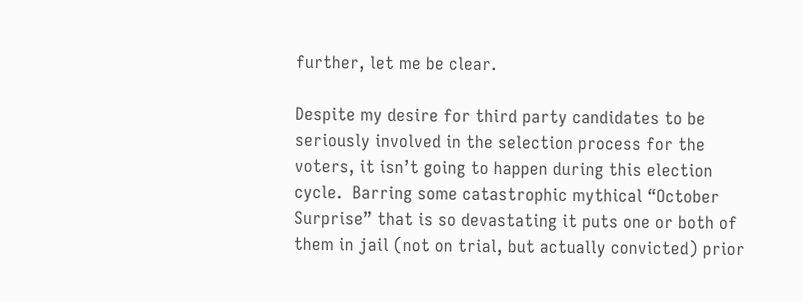further, let me be clear.

Despite my desire for third party candidates to be seriously involved in the selection process for the voters, it isn’t going to happen during this election cycle.  Barring some catastrophic mythical “October Surprise” that is so devastating it puts one or both of them in jail (not on trial, but actually convicted) prior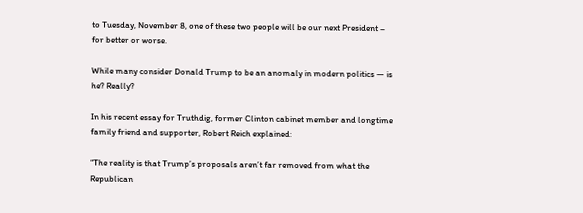to Tuesday, November 8, one of these two people will be our next President – for better or worse.

While many consider Donald Trump to be an anomaly in modern politics — is he? Really?

In his recent essay for Truthdig, former Clinton cabinet member and longtime family friend and supporter, Robert Reich explained:

“The reality is that Trump’s proposals aren’t far removed from what the Republican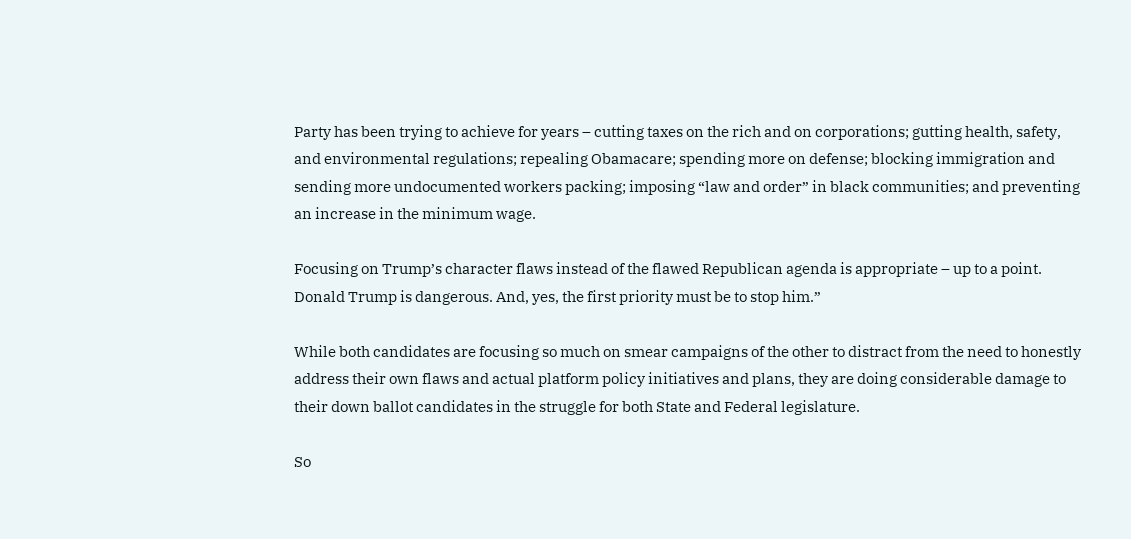Party has been trying to achieve for years – cutting taxes on the rich and on corporations; gutting health, safety, and environmental regulations; repealing Obamacare; spending more on defense; blocking immigration and sending more undocumented workers packing; imposing “law and order” in black communities; and preventing an increase in the minimum wage.

Focusing on Trump’s character flaws instead of the flawed Republican agenda is appropriate – up to a point. Donald Trump is dangerous. And, yes, the first priority must be to stop him.”

While both candidates are focusing so much on smear campaigns of the other to distract from the need to honestly address their own flaws and actual platform policy initiatives and plans, they are doing considerable damage to their down ballot candidates in the struggle for both State and Federal legislature.

So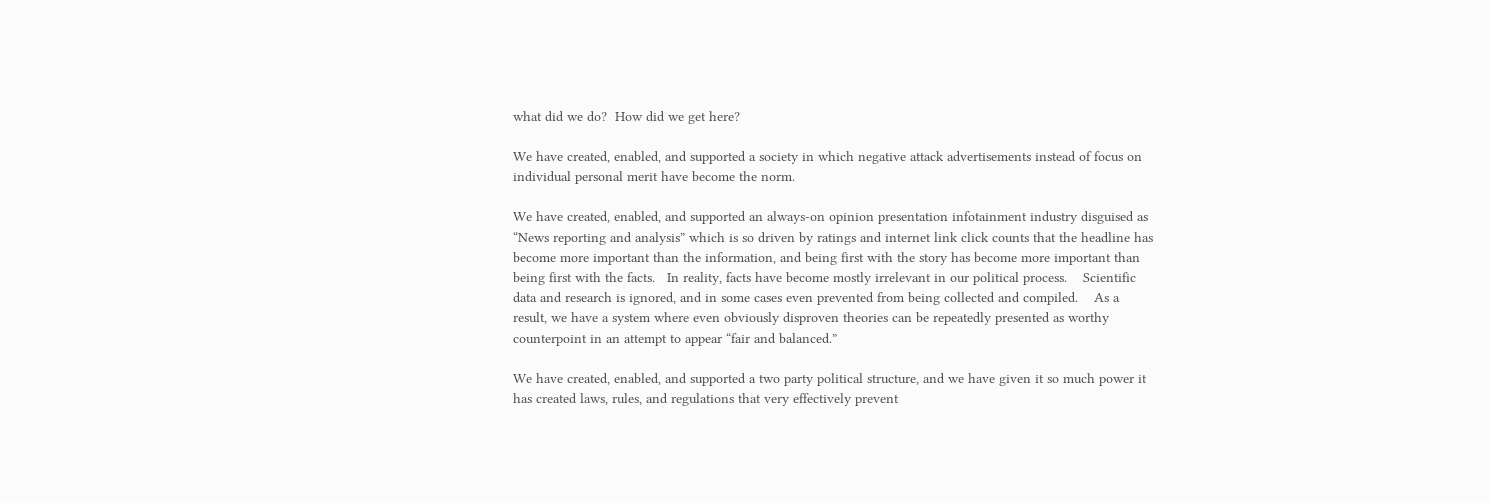what did we do?  How did we get here?

We have created, enabled, and supported a society in which negative attack advertisements instead of focus on individual personal merit have become the norm.

We have created, enabled, and supported an always-on opinion presentation infotainment industry disguised as “News reporting and analysis” which is so driven by ratings and internet link click counts that the headline has become more important than the information, and being first with the story has become more important than being first with the facts.   In reality, facts have become mostly irrelevant in our political process.    Scientific data and research is ignored, and in some cases even prevented from being collected and compiled.    As a result, we have a system where even obviously disproven theories can be repeatedly presented as worthy counterpoint in an attempt to appear “fair and balanced.”

We have created, enabled, and supported a two party political structure, and we have given it so much power it has created laws, rules, and regulations that very effectively prevent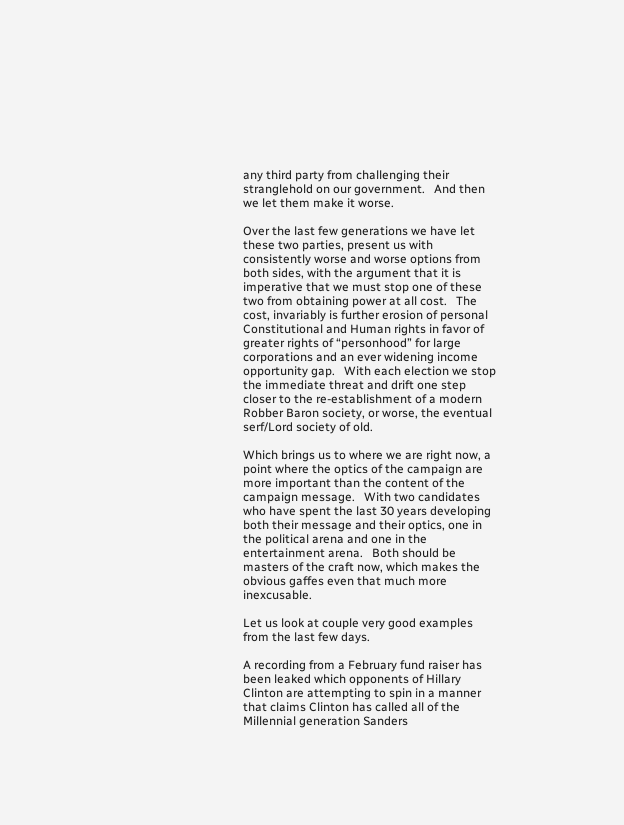any third party from challenging their stranglehold on our government.   And then we let them make it worse.

Over the last few generations we have let these two parties, present us with consistently worse and worse options from both sides, with the argument that it is imperative that we must stop one of these two from obtaining power at all cost.   The cost, invariably is further erosion of personal Constitutional and Human rights in favor of greater rights of “personhood” for large corporations and an ever widening income opportunity gap.   With each election we stop the immediate threat and drift one step closer to the re-establishment of a modern Robber Baron society, or worse, the eventual serf/Lord society of old.

Which brings us to where we are right now, a point where the optics of the campaign are more important than the content of the campaign message.   With two candidates who have spent the last 30 years developing both their message and their optics, one in the political arena and one in the entertainment arena.   Both should be masters of the craft now, which makes the obvious gaffes even that much more inexcusable.

Let us look at couple very good examples from the last few days.

A recording from a February fund raiser has been leaked which opponents of Hillary Clinton are attempting to spin in a manner that claims Clinton has called all of the Millennial generation Sanders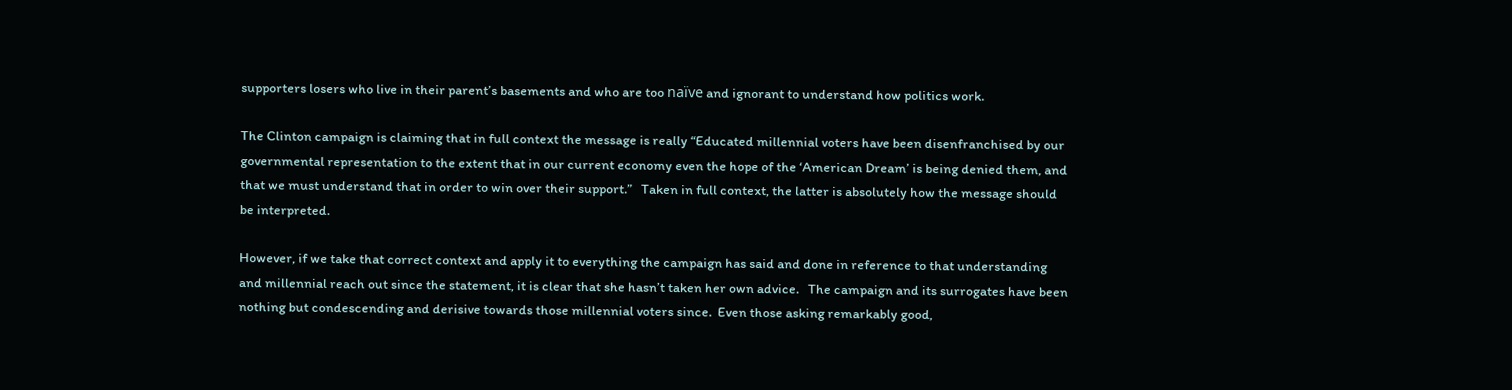supporters losers who live in their parent’s basements and who are too naïve and ignorant to understand how politics work.

The Clinton campaign is claiming that in full context the message is really “Educated millennial voters have been disenfranchised by our governmental representation to the extent that in our current economy even the hope of the ‘American Dream’ is being denied them, and that we must understand that in order to win over their support.”   Taken in full context, the latter is absolutely how the message should be interpreted.

However, if we take that correct context and apply it to everything the campaign has said and done in reference to that understanding and millennial reach out since the statement, it is clear that she hasn’t taken her own advice.   The campaign and its surrogates have been nothing but condescending and derisive towards those millennial voters since.  Even those asking remarkably good,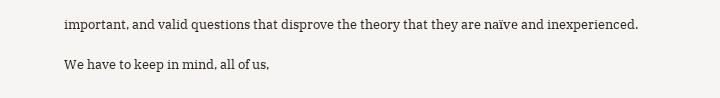important, and valid questions that disprove the theory that they are naïve and inexperienced.

We have to keep in mind, all of us,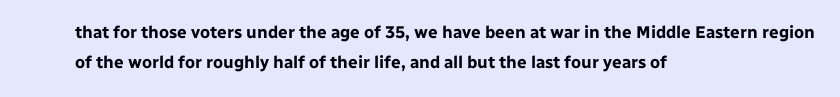that for those voters under the age of 35, we have been at war in the Middle Eastern region of the world for roughly half of their life, and all but the last four years of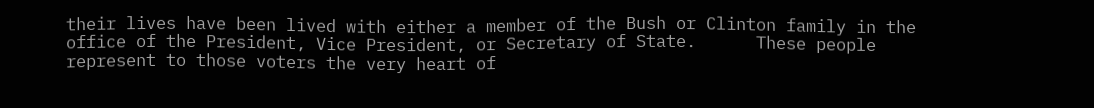their lives have been lived with either a member of the Bush or Clinton family in the office of the President, Vice President, or Secretary of State.      These people represent to those voters the very heart of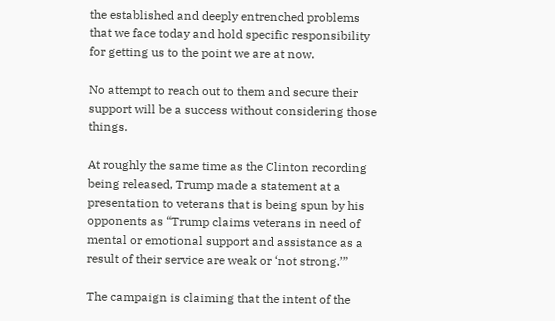the established and deeply entrenched problems that we face today and hold specific responsibility for getting us to the point we are at now.

No attempt to reach out to them and secure their support will be a success without considering those things.

At roughly the same time as the Clinton recording being released, Trump made a statement at a presentation to veterans that is being spun by his opponents as “Trump claims veterans in need of mental or emotional support and assistance as a result of their service are weak or ‘not strong.’”

The campaign is claiming that the intent of the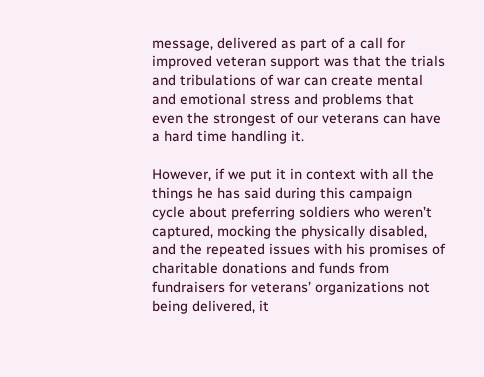message, delivered as part of a call for improved veteran support was that the trials and tribulations of war can create mental and emotional stress and problems that even the strongest of our veterans can have a hard time handling it.

However, if we put it in context with all the things he has said during this campaign cycle about preferring soldiers who weren’t captured, mocking the physically disabled, and the repeated issues with his promises of charitable donations and funds from fundraisers for veterans’ organizations not being delivered, it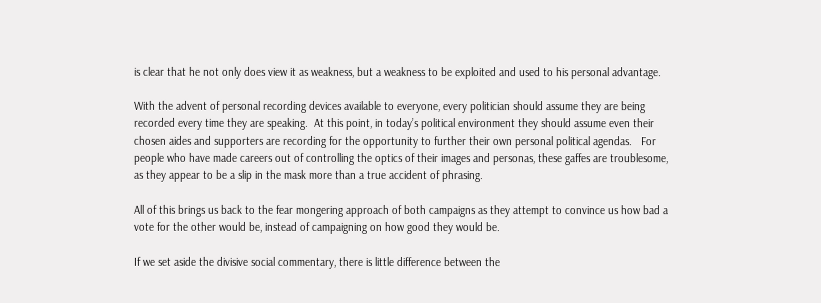is clear that he not only does view it as weakness, but a weakness to be exploited and used to his personal advantage.

With the advent of personal recording devices available to everyone, every politician should assume they are being recorded every time they are speaking.  At this point, in today’s political environment they should assume even their chosen aides and supporters are recording for the opportunity to further their own personal political agendas.   For people who have made careers out of controlling the optics of their images and personas, these gaffes are troublesome, as they appear to be a slip in the mask more than a true accident of phrasing.

All of this brings us back to the fear mongering approach of both campaigns as they attempt to convince us how bad a vote for the other would be, instead of campaigning on how good they would be.

If we set aside the divisive social commentary, there is little difference between the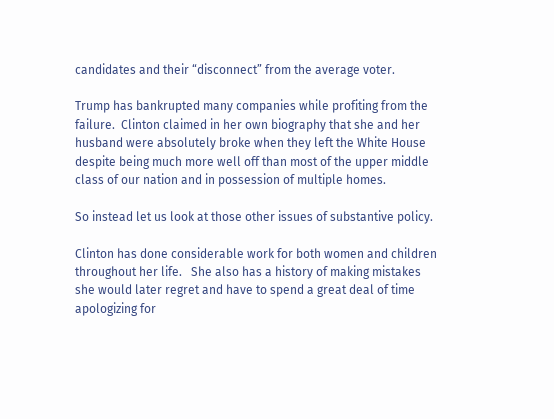candidates and their “disconnect” from the average voter.

Trump has bankrupted many companies while profiting from the failure.  Clinton claimed in her own biography that she and her husband were absolutely broke when they left the White House despite being much more well off than most of the upper middle class of our nation and in possession of multiple homes.

So instead let us look at those other issues of substantive policy.

Clinton has done considerable work for both women and children throughout her life.   She also has a history of making mistakes she would later regret and have to spend a great deal of time apologizing for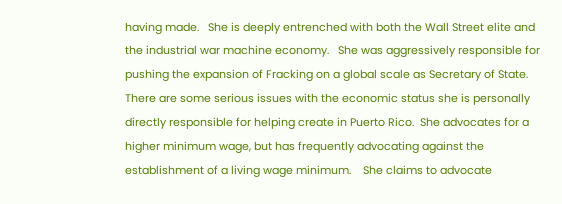having made.   She is deeply entrenched with both the Wall Street elite and the industrial war machine economy.   She was aggressively responsible for pushing the expansion of Fracking on a global scale as Secretary of State.   There are some serious issues with the economic status she is personally directly responsible for helping create in Puerto Rico.  She advocates for a higher minimum wage, but has frequently advocating against the establishment of a living wage minimum.    She claims to advocate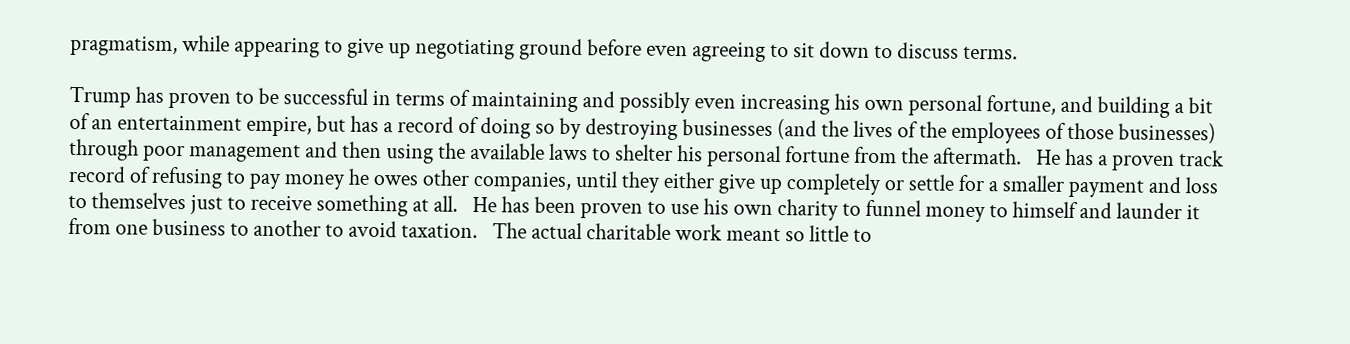pragmatism, while appearing to give up negotiating ground before even agreeing to sit down to discuss terms.

Trump has proven to be successful in terms of maintaining and possibly even increasing his own personal fortune, and building a bit of an entertainment empire, but has a record of doing so by destroying businesses (and the lives of the employees of those businesses) through poor management and then using the available laws to shelter his personal fortune from the aftermath.   He has a proven track record of refusing to pay money he owes other companies, until they either give up completely or settle for a smaller payment and loss to themselves just to receive something at all.   He has been proven to use his own charity to funnel money to himself and launder it from one business to another to avoid taxation.   The actual charitable work meant so little to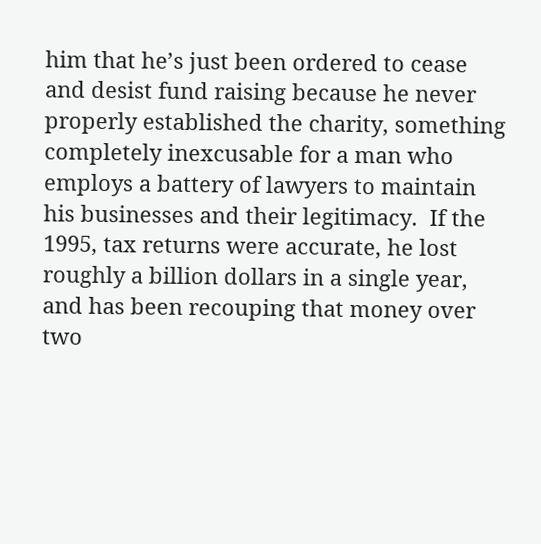him that he’s just been ordered to cease and desist fund raising because he never properly established the charity, something completely inexcusable for a man who employs a battery of lawyers to maintain his businesses and their legitimacy.  If the 1995, tax returns were accurate, he lost roughly a billion dollars in a single year, and has been recouping that money over two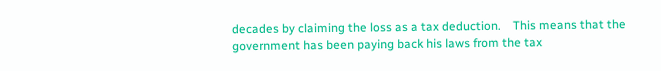decades by claiming the loss as a tax deduction.    This means that the government has been paying back his laws from the tax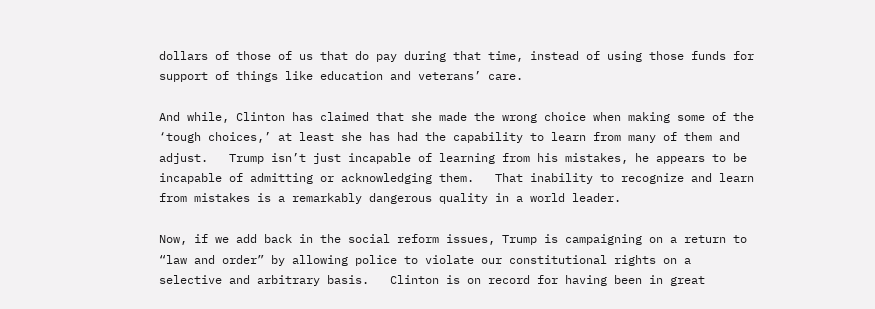dollars of those of us that do pay during that time, instead of using those funds for support of things like education and veterans’ care.

And while, Clinton has claimed that she made the wrong choice when making some of the ‘tough choices,’ at least she has had the capability to learn from many of them and adjust.   Trump isn’t just incapable of learning from his mistakes, he appears to be incapable of admitting or acknowledging them.   That inability to recognize and learn from mistakes is a remarkably dangerous quality in a world leader.

Now, if we add back in the social reform issues, Trump is campaigning on a return to “law and order” by allowing police to violate our constitutional rights on a selective and arbitrary basis.   Clinton is on record for having been in great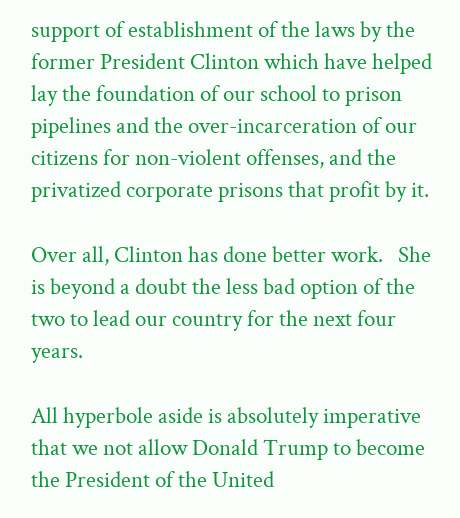support of establishment of the laws by the former President Clinton which have helped lay the foundation of our school to prison pipelines and the over-incarceration of our citizens for non-violent offenses, and the privatized corporate prisons that profit by it.

Over all, Clinton has done better work.   She is beyond a doubt the less bad option of the two to lead our country for the next four years.

All hyperbole aside is absolutely imperative that we not allow Donald Trump to become the President of the United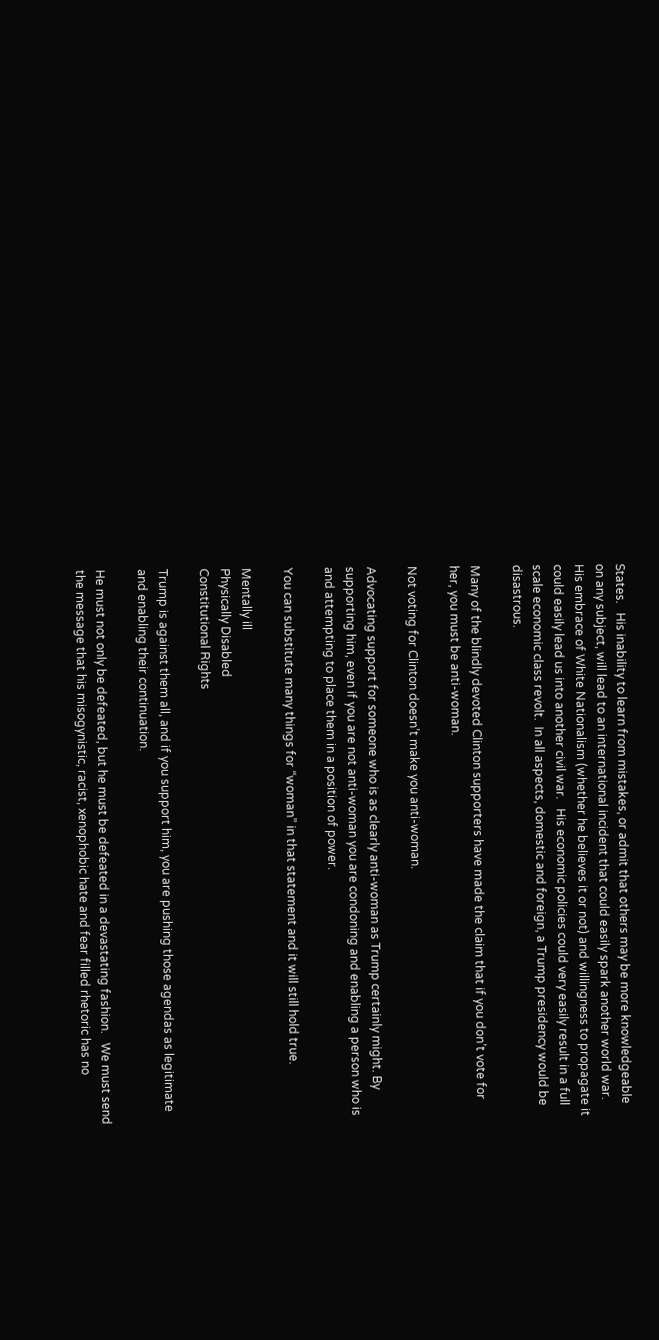States.   His inability to learn from mistakes, or admit that others may be more knowledgeable on any subject, will lead to an international incident that could easily spark another world war.  His embrace of White Nationalism (whether he believes it or not) and willingness to propagate it could easily lead us into another civil war.   His economic policies could very easily result in a full scale economic class revolt.  In all aspects, domestic and foreign, a Trump presidency would be disastrous.

Many of the blindly devoted Clinton supporters have made the claim that if you don’t vote for her, you must be anti-woman.

Not voting for Clinton doesn’t make you anti-woman.

Advocating support for someone who is as clearly anti-woman as Trump certainly might. By supporting him, even if you are not anti-woman you are condoning and enabling a person who is and attempting to place them in a position of power.

You can substitute many things for “woman” in that statement and it will still hold true.

Mentally ill
Physically Disabled
Constitutional Rights

Trump is against them all, and if you support him, you are pushing those agendas as legitimate and enabling their continuation.

He must not only be defeated, but he must be defeated in a devastating fashion.   We must send the message that his misogynistic, racist, xenophobic hate and fear filled rhetoric has no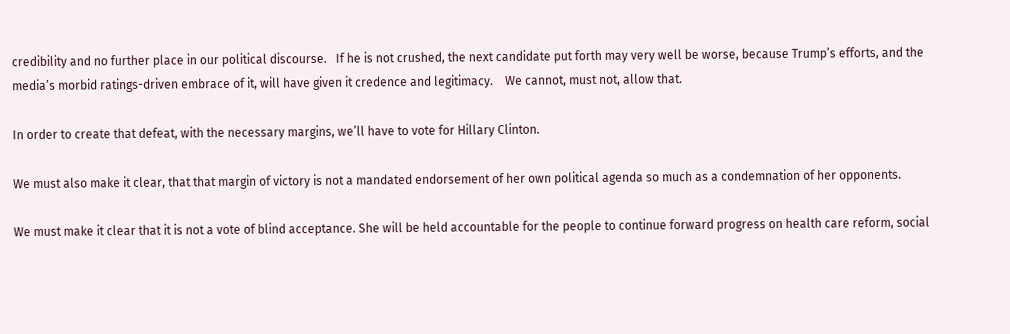credibility and no further place in our political discourse.   If he is not crushed, the next candidate put forth may very well be worse, because Trump’s efforts, and the media’s morbid ratings-driven embrace of it, will have given it credence and legitimacy.    We cannot, must not, allow that.

In order to create that defeat, with the necessary margins, we’ll have to vote for Hillary Clinton.

We must also make it clear, that that margin of victory is not a mandated endorsement of her own political agenda so much as a condemnation of her opponents.

We must make it clear that it is not a vote of blind acceptance. She will be held accountable for the people to continue forward progress on health care reform, social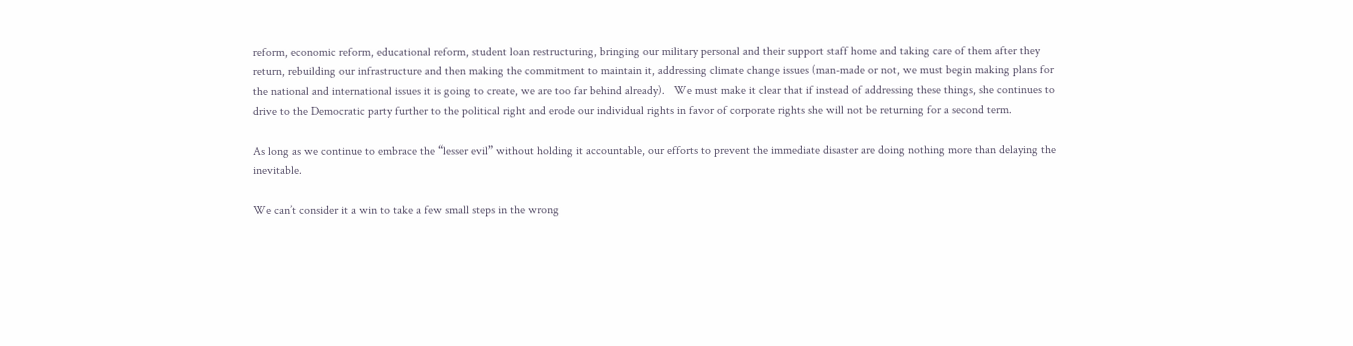reform, economic reform, educational reform, student loan restructuring, bringing our military personal and their support staff home and taking care of them after they return, rebuilding our infrastructure and then making the commitment to maintain it, addressing climate change issues (man-made or not, we must begin making plans for the national and international issues it is going to create, we are too far behind already).   We must make it clear that if instead of addressing these things, she continues to drive to the Democratic party further to the political right and erode our individual rights in favor of corporate rights she will not be returning for a second term.

As long as we continue to embrace the “lesser evil” without holding it accountable, our efforts to prevent the immediate disaster are doing nothing more than delaying the inevitable.

We can’t consider it a win to take a few small steps in the wrong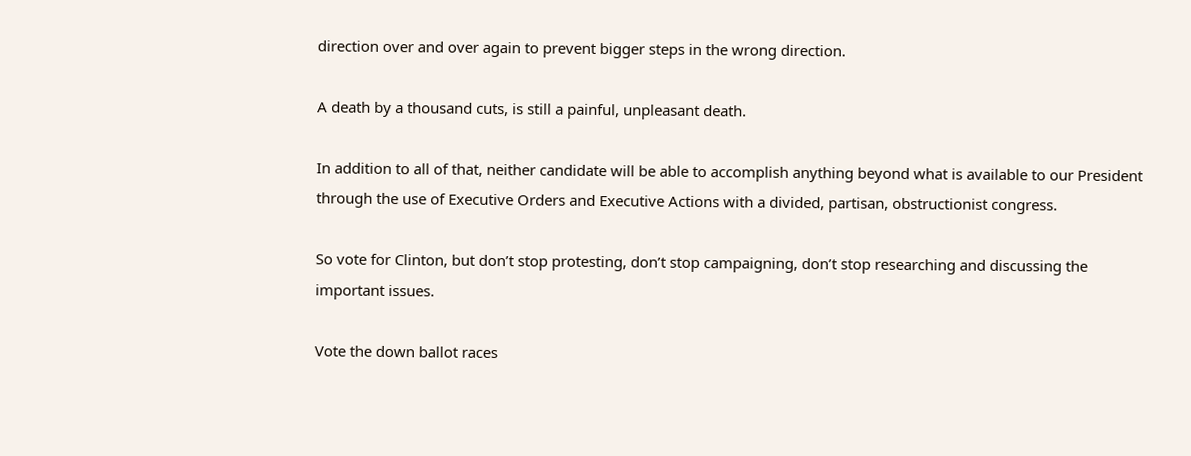direction over and over again to prevent bigger steps in the wrong direction.

A death by a thousand cuts, is still a painful, unpleasant death.

In addition to all of that, neither candidate will be able to accomplish anything beyond what is available to our President through the use of Executive Orders and Executive Actions with a divided, partisan, obstructionist congress.

So vote for Clinton, but don’t stop protesting, don’t stop campaigning, don’t stop researching and discussing the important issues.

Vote the down ballot races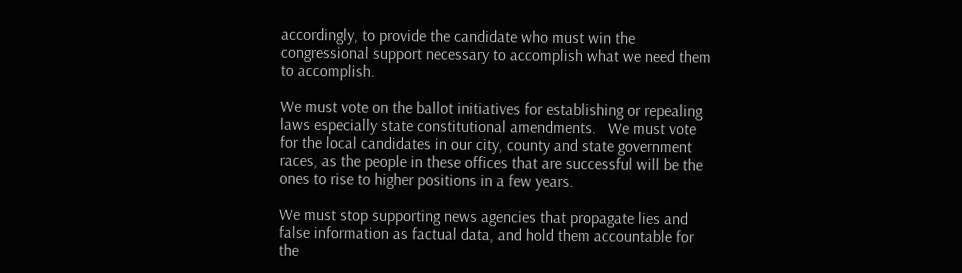accordingly, to provide the candidate who must win the congressional support necessary to accomplish what we need them to accomplish.

We must vote on the ballot initiatives for establishing or repealing laws especially state constitutional amendments.   We must vote for the local candidates in our city, county and state government races, as the people in these offices that are successful will be the ones to rise to higher positions in a few years.

We must stop supporting news agencies that propagate lies and false information as factual data, and hold them accountable for the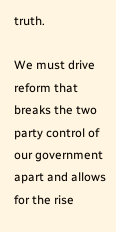truth.

We must drive reform that breaks the two party control of our government apart and allows for the rise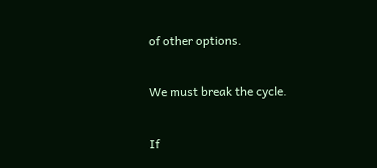of other options.

We must break the cycle.

If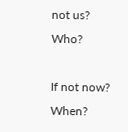not us?  Who?

If not now?  When?